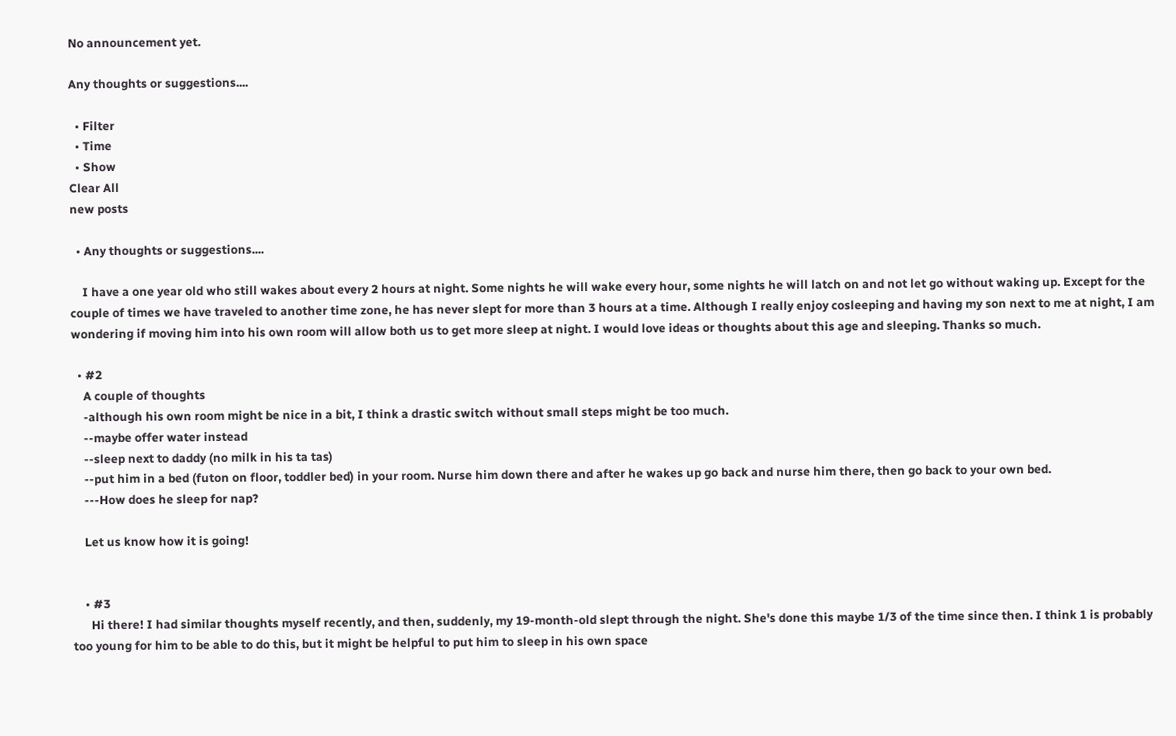No announcement yet.

Any thoughts or suggestions....

  • Filter
  • Time
  • Show
Clear All
new posts

  • Any thoughts or suggestions....

    I have a one year old who still wakes about every 2 hours at night. Some nights he will wake every hour, some nights he will latch on and not let go without waking up. Except for the couple of times we have traveled to another time zone, he has never slept for more than 3 hours at a time. Although I really enjoy cosleeping and having my son next to me at night, I am wondering if moving him into his own room will allow both us to get more sleep at night. I would love ideas or thoughts about this age and sleeping. Thanks so much.

  • #2
    A couple of thoughts
    -although his own room might be nice in a bit, I think a drastic switch without small steps might be too much.
    --maybe offer water instead
    --sleep next to daddy (no milk in his ta tas)
    --put him in a bed (futon on floor, toddler bed) in your room. Nurse him down there and after he wakes up go back and nurse him there, then go back to your own bed.
    ---How does he sleep for nap?

    Let us know how it is going!


    • #3
      Hi there! I had similar thoughts myself recently, and then, suddenly, my 19-month-old slept through the night. She's done this maybe 1/3 of the time since then. I think 1 is probably too young for him to be able to do this, but it might be helpful to put him to sleep in his own space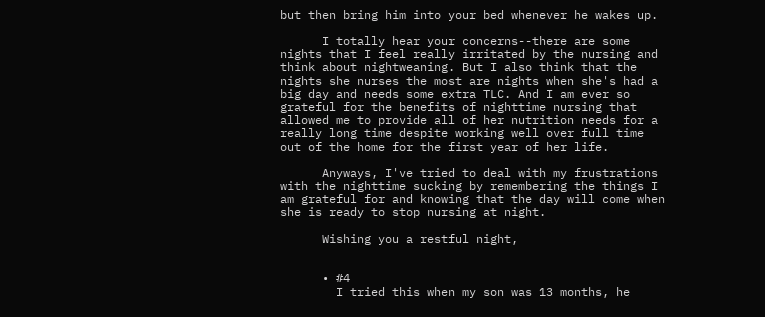but then bring him into your bed whenever he wakes up.

      I totally hear your concerns--there are some nights that I feel really irritated by the nursing and think about nightweaning. But I also think that the nights she nurses the most are nights when she's had a big day and needs some extra TLC. And I am ever so grateful for the benefits of nighttime nursing that allowed me to provide all of her nutrition needs for a really long time despite working well over full time out of the home for the first year of her life.

      Anyways, I've tried to deal with my frustrations with the nighttime sucking by remembering the things I am grateful for and knowing that the day will come when she is ready to stop nursing at night.

      Wishing you a restful night,


      • #4
        I tried this when my son was 13 months, he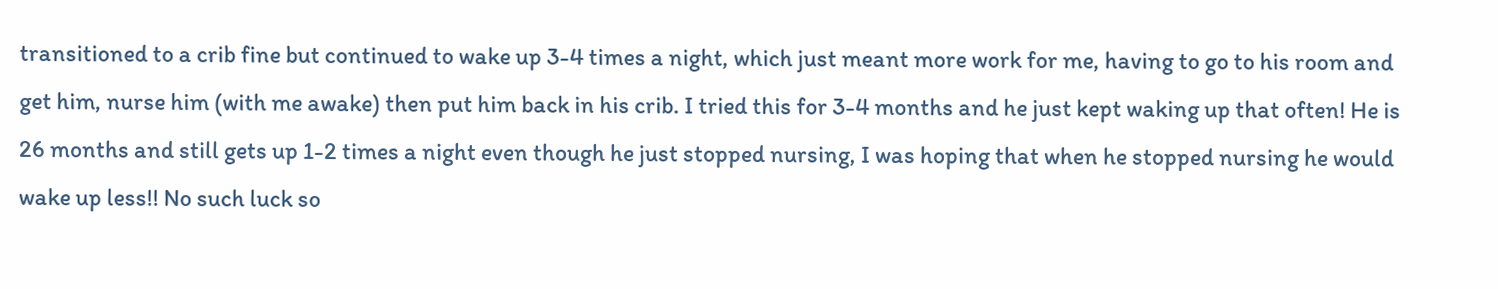transitioned to a crib fine but continued to wake up 3-4 times a night, which just meant more work for me, having to go to his room and get him, nurse him (with me awake) then put him back in his crib. I tried this for 3-4 months and he just kept waking up that often! He is 26 months and still gets up 1-2 times a night even though he just stopped nursing, I was hoping that when he stopped nursing he would wake up less!! No such luck so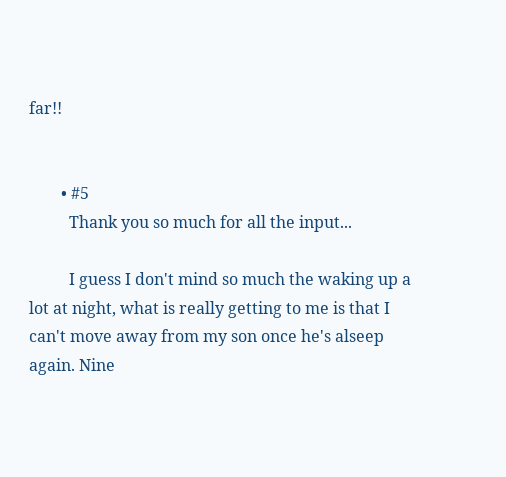far!!


        • #5
          Thank you so much for all the input...

          I guess I don't mind so much the waking up a lot at night, what is really getting to me is that I can't move away from my son once he's alseep again. Nine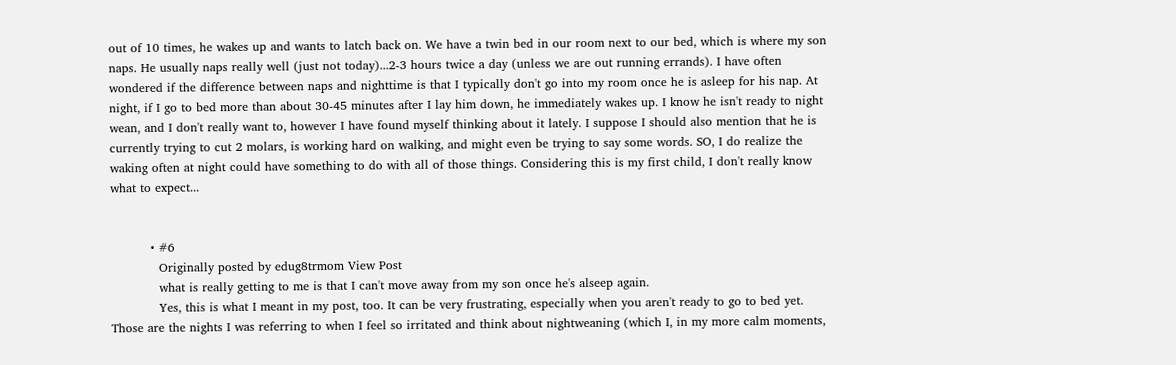out of 10 times, he wakes up and wants to latch back on. We have a twin bed in our room next to our bed, which is where my son naps. He usually naps really well (just not today)...2-3 hours twice a day (unless we are out running errands). I have often wondered if the difference between naps and nighttime is that I typically don't go into my room once he is asleep for his nap. At night, if I go to bed more than about 30-45 minutes after I lay him down, he immediately wakes up. I know he isn't ready to night wean, and I don't really want to, however I have found myself thinking about it lately. I suppose I should also mention that he is currently trying to cut 2 molars, is working hard on walking, and might even be trying to say some words. SO, I do realize the waking often at night could have something to do with all of those things. Considering this is my first child, I don't really know what to expect...


          • #6
            Originally posted by edug8trmom View Post
            what is really getting to me is that I can't move away from my son once he's alseep again.
            Yes, this is what I meant in my post, too. It can be very frustrating, especially when you aren't ready to go to bed yet. Those are the nights I was referring to when I feel so irritated and think about nightweaning (which I, in my more calm moments,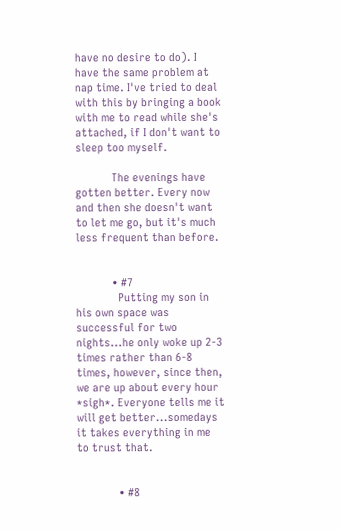have no desire to do). I have the same problem at nap time. I've tried to deal with this by bringing a book with me to read while she's attached, if I don't want to sleep too myself.

            The evenings have gotten better. Every now and then she doesn't want to let me go, but it's much less frequent than before.


            • #7
              Putting my son in his own space was successful for two nights...he only woke up 2-3 times rather than 6-8 times, however, since then, we are up about every hour *sigh*. Everyone tells me it will get better...somedays it takes everything in me to trust that.


              • #8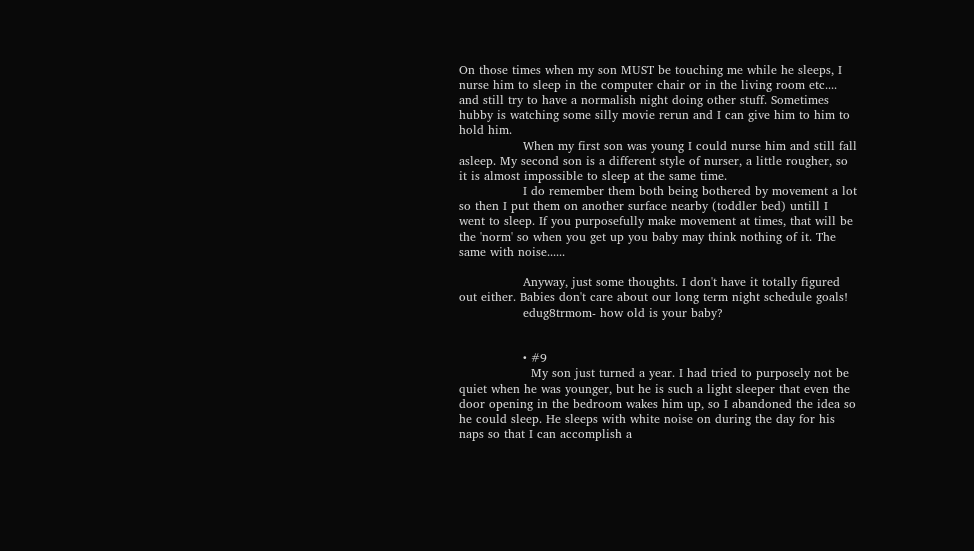On those times when my son MUST be touching me while he sleeps, I nurse him to sleep in the computer chair or in the living room etc.... and still try to have a normalish night doing other stuff. Sometimes hubby is watching some silly movie rerun and I can give him to him to hold him.
                When my first son was young I could nurse him and still fall asleep. My second son is a different style of nurser, a little rougher, so it is almost impossible to sleep at the same time.
                I do remember them both being bothered by movement a lot so then I put them on another surface nearby (toddler bed) untill I went to sleep. If you purposefully make movement at times, that will be the 'norm' so when you get up you baby may think nothing of it. The same with noise......

                Anyway, just some thoughts. I don't have it totally figured out either. Babies don't care about our long term night schedule goals!
                edug8trmom- how old is your baby?


                • #9
                  My son just turned a year. I had tried to purposely not be quiet when he was younger, but he is such a light sleeper that even the door opening in the bedroom wakes him up, so I abandoned the idea so he could sleep. He sleeps with white noise on during the day for his naps so that I can accomplish a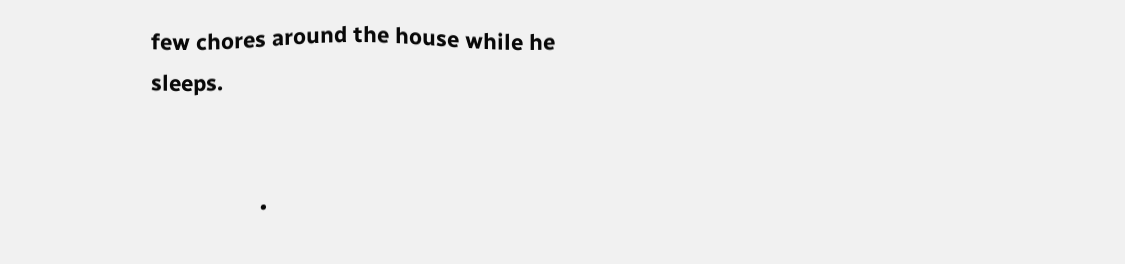few chores around the house while he sleeps.


                  •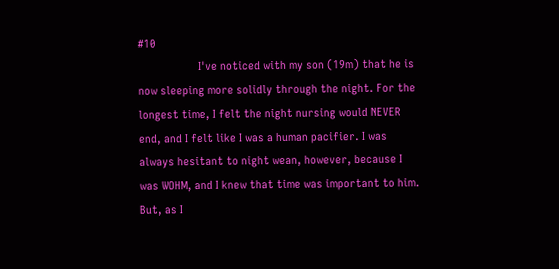#10
                    I've noticed with my son (19m) that he is now sleeping more solidly through the night. For the longest time, I felt the night nursing would NEVER end, and I felt like I was a human pacifier. I was always hesitant to night wean, however, because I was WOHM, and I knew that time was important to him. But, as I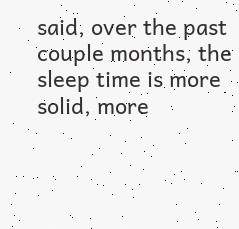said, over the past couple months, the sleep time is more solid, more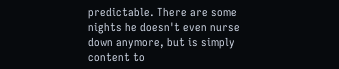predictable. There are some nights he doesn't even nurse down anymore, but is simply content to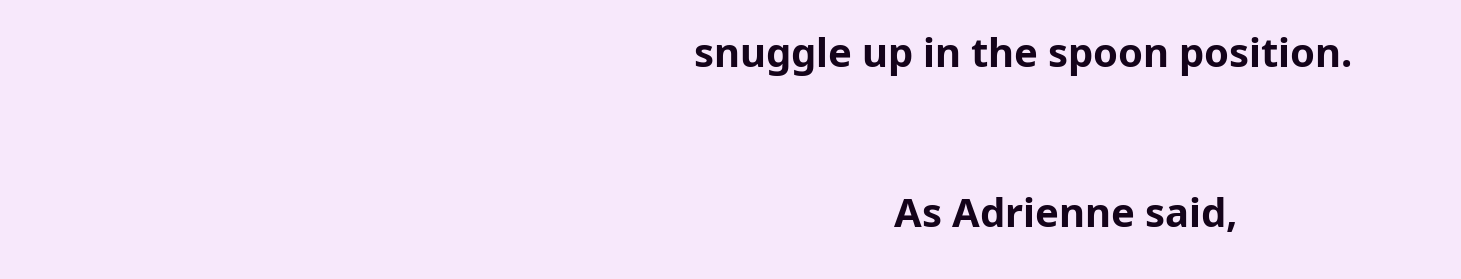snuggle up in the spoon position.

                    As Adrienne said,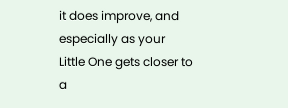it does improve, and especially as your Little One gets closer to a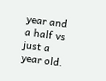year and a half vs just a year old.